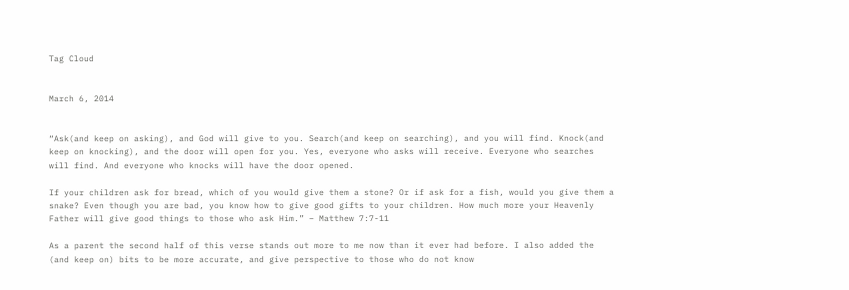Tag Cloud


March 6, 2014


“Ask(and keep on asking), and God will give to you. Search(and keep on searching), and you will find. Knock(and keep on knocking), and the door will open for you. Yes, everyone who asks will receive. Everyone who searches will find. And everyone who knocks will have the door opened.

If your children ask for bread, which of you would give them a stone? Or if ask for a fish, would you give them a snake? Even though you are bad, you know how to give good gifts to your children. How much more your Heavenly Father will give good things to those who ask Him.” – Matthew 7:7-11

As a parent the second half of this verse stands out more to me now than it ever had before. I also added the (and keep on) bits to be more accurate, and give perspective to those who do not know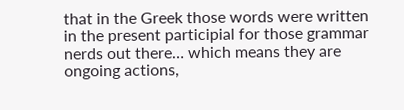that in the Greek those words were written in the present participial for those grammar nerds out there… which means they are ongoing actions,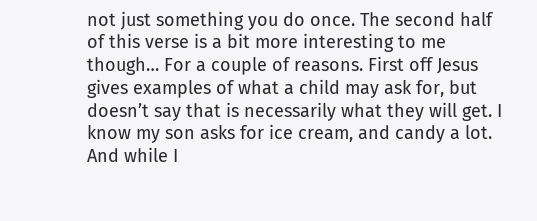not just something you do once. The second half of this verse is a bit more interesting to me though… For a couple of reasons. First off Jesus gives examples of what a child may ask for, but doesn’t say that is necessarily what they will get. I know my son asks for ice cream, and candy a lot. And while I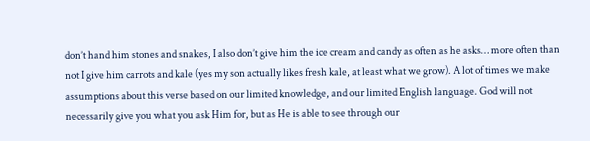don’t hand him stones and snakes, I also don’t give him the ice cream and candy as often as he asks… more often than not I give him carrots and kale (yes my son actually likes fresh kale, at least what we grow). A lot of times we make assumptions about this verse based on our limited knowledge, and our limited English language. God will not necessarily give you what you ask Him for, but as He is able to see through our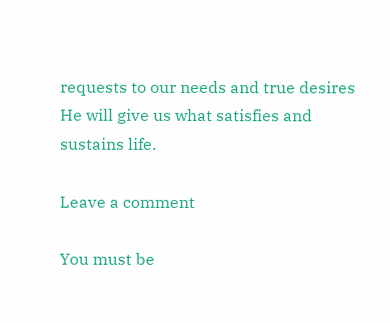requests to our needs and true desires He will give us what satisfies and sustains life.

Leave a comment

You must be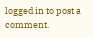logged in to post a comment.